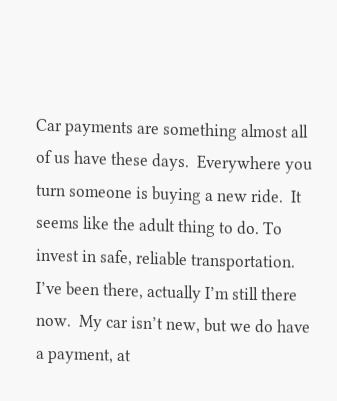Car payments are something almost all of us have these days.  Everywhere you turn someone is buying a new ride.  It seems like the adult thing to do. To invest in safe, reliable transportation. I’ve been there, actually I’m still there now.  My car isn’t new, but we do have a payment, at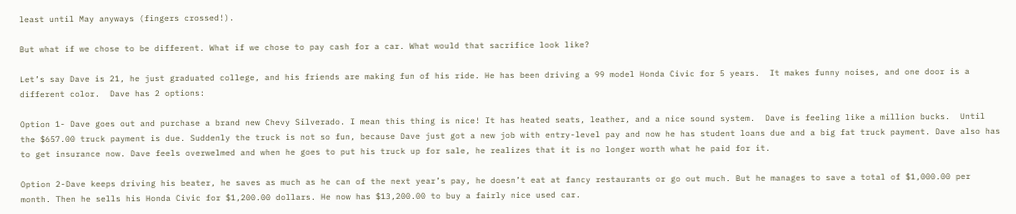least until May anyways (fingers crossed!).

But what if we chose to be different. What if we chose to pay cash for a car. What would that sacrifice look like?

Let’s say Dave is 21, he just graduated college, and his friends are making fun of his ride. He has been driving a 99 model Honda Civic for 5 years.  It makes funny noises, and one door is a different color.  Dave has 2 options:

Option 1- Dave goes out and purchase a brand new Chevy Silverado. I mean this thing is nice! It has heated seats, leather, and a nice sound system.  Dave is feeling like a million bucks.  Until the $657.00 truck payment is due. Suddenly the truck is not so fun, because Dave just got a new job with entry-level pay and now he has student loans due and a big fat truck payment. Dave also has to get insurance now. Dave feels overwelmed and when he goes to put his truck up for sale, he realizes that it is no longer worth what he paid for it.

Option 2-Dave keeps driving his beater, he saves as much as he can of the next year’s pay, he doesn’t eat at fancy restaurants or go out much. But he manages to save a total of $1,000.00 per month. Then he sells his Honda Civic for $1,200.00 dollars. He now has $13,200.00 to buy a fairly nice used car.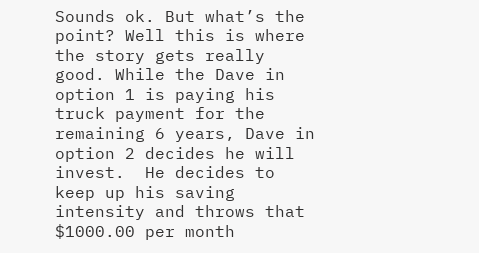Sounds ok. But what’s the point? Well this is where the story gets really good. While the Dave in option 1 is paying his truck payment for the remaining 6 years, Dave in option 2 decides he will invest.  He decides to keep up his saving intensity and throws that $1000.00 per month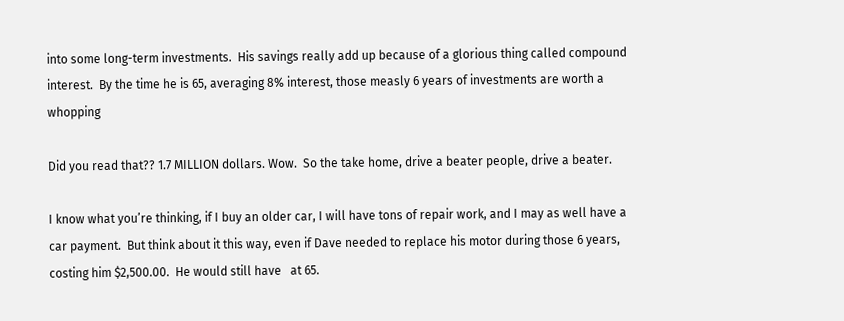into some long-term investments.  His savings really add up because of a glorious thing called compound interest.  By the time he is 65, averaging 8% interest, those measly 6 years of investments are worth a whopping

Did you read that?? 1.7 MILLION dollars. Wow.  So the take home, drive a beater people, drive a beater.

I know what you’re thinking, if I buy an older car, I will have tons of repair work, and I may as well have a car payment.  But think about it this way, even if Dave needed to replace his motor during those 6 years, costing him $2,500.00.  He would still have   at 65.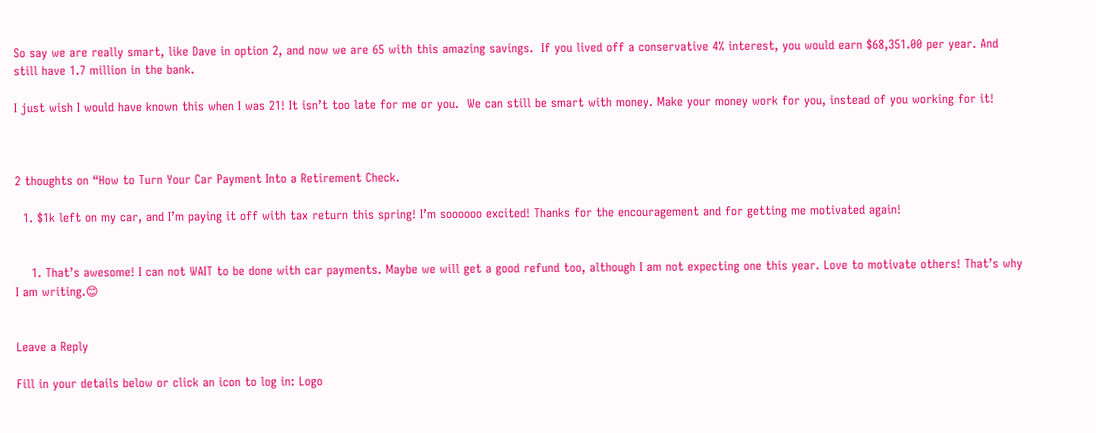So say we are really smart, like Dave in option 2, and now we are 65 with this amazing savings.  If you lived off a conservative 4% interest, you would earn $68,351.00 per year. And still have 1.7 million in the bank.

I just wish I would have known this when I was 21! It isn’t too late for me or you.  We can still be smart with money. Make your money work for you, instead of you working for it!



2 thoughts on “How to Turn Your Car Payment Into a Retirement Check.

  1. $1k left on my car, and I’m paying it off with tax return this spring! I’m soooooo excited! Thanks for the encouragement and for getting me motivated again!


    1. That’s awesome! I can not WAIT to be done with car payments. Maybe we will get a good refund too, although I am not expecting one this year. Love to motivate others! That’s why I am writing.😊


Leave a Reply

Fill in your details below or click an icon to log in: Logo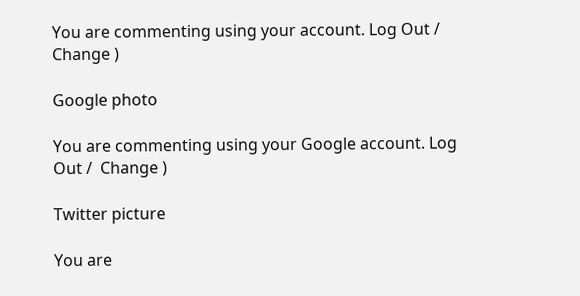You are commenting using your account. Log Out /  Change )

Google photo

You are commenting using your Google account. Log Out /  Change )

Twitter picture

You are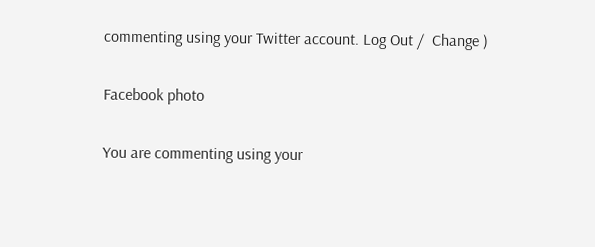commenting using your Twitter account. Log Out /  Change )

Facebook photo

You are commenting using your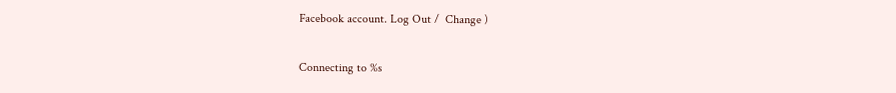Facebook account. Log Out /  Change )

Connecting to %s